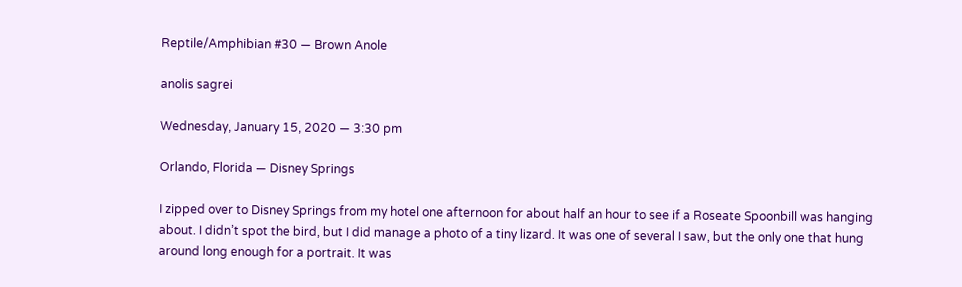Reptile/Amphibian #30 — Brown Anole

anolis sagrei

Wednesday, January 15, 2020 — 3:30 pm

Orlando, Florida — Disney Springs

I zipped over to Disney Springs from my hotel one afternoon for about half an hour to see if a Roseate Spoonbill was hanging about. I didn’t spot the bird, but I did manage a photo of a tiny lizard. It was one of several I saw, but the only one that hung around long enough for a portrait. It was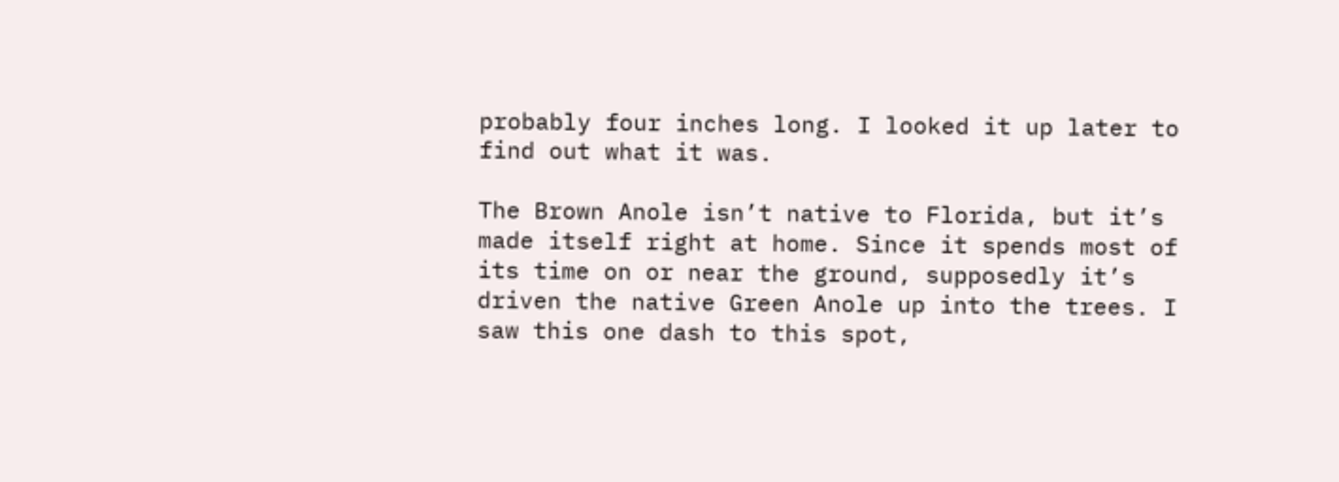probably four inches long. I looked it up later to find out what it was.

The Brown Anole isn’t native to Florida, but it’s made itself right at home. Since it spends most of its time on or near the ground, supposedly it’s driven the native Green Anole up into the trees. I saw this one dash to this spot,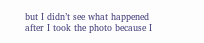but I didn’t see what happened after I took the photo because I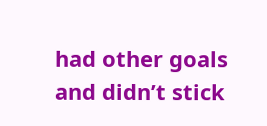had other goals and didn’t stick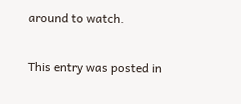around to watch.

This entry was posted in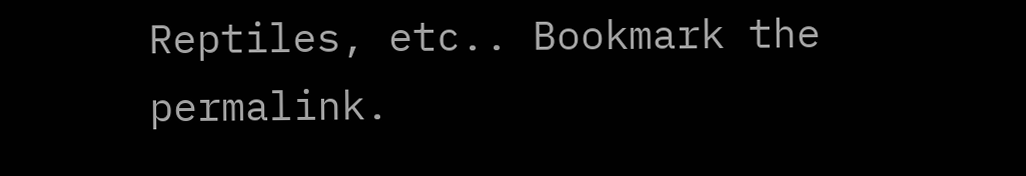Reptiles, etc.. Bookmark the permalink.